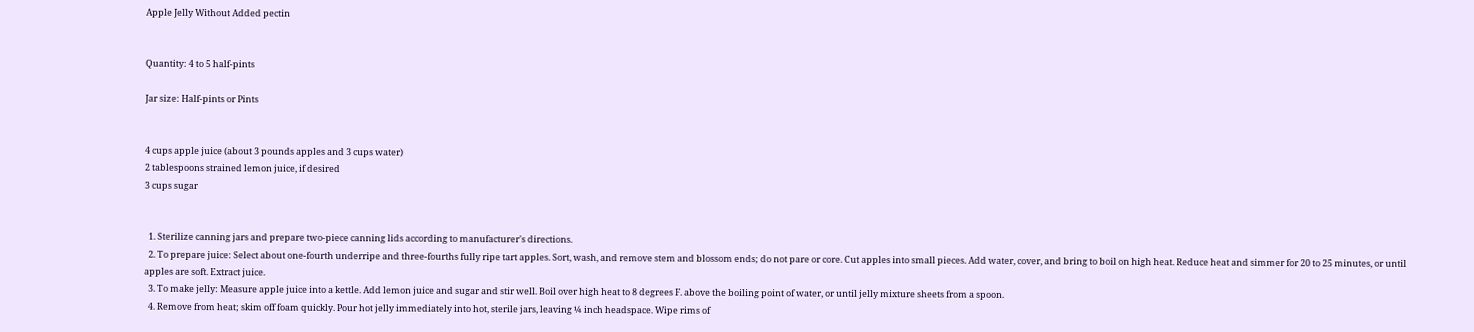Apple Jelly Without Added pectin


Quantity: 4 to 5 half-pints

Jar size: Half-pints or Pints


4 cups apple juice (about 3 pounds apples and 3 cups water)
2 tablespoons strained lemon juice, if desired
3 cups sugar


  1. Sterilize canning jars and prepare two-piece canning lids according to manufacturer's directions.
  2. To prepare juice: Select about one-fourth underripe and three-fourths fully ripe tart apples. Sort, wash, and remove stem and blossom ends; do not pare or core. Cut apples into small pieces. Add water, cover, and bring to boil on high heat. Reduce heat and simmer for 20 to 25 minutes, or until apples are soft. Extract juice.
  3. To make jelly: Measure apple juice into a kettle. Add lemon juice and sugar and stir well. Boil over high heat to 8 degrees F. above the boiling point of water, or until jelly mixture sheets from a spoon.
  4. Remove from heat; skim off foam quickly. Pour hot jelly immediately into hot, sterile jars, leaving ¼ inch headspace. Wipe rims of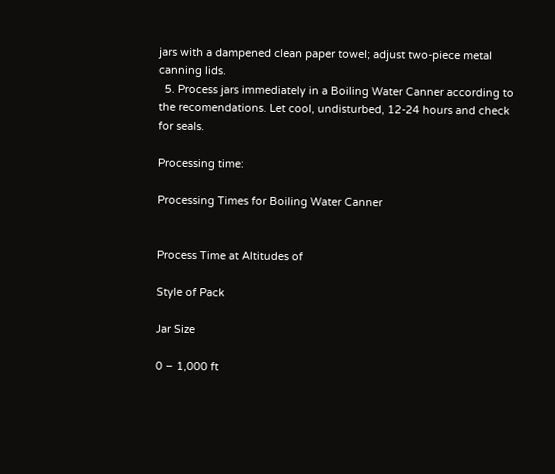jars with a dampened clean paper towel; adjust two-piece metal canning lids.
  5. Process jars immediately in a Boiling Water Canner according to the recomendations. Let cool, undisturbed, 12-24 hours and check for seals.

Processing time:

Processing Times for Boiling Water Canner


Process Time at Altitudes of

Style of Pack

Jar Size

0 – 1,000 ft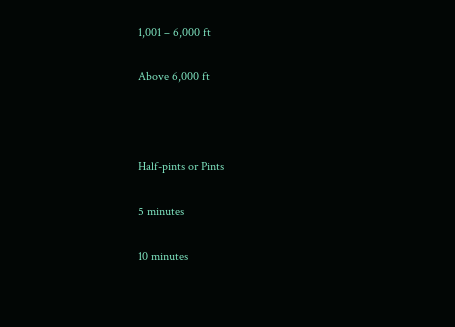1,001 – 6,000 ft

Above 6,000 ft



Half-pints or Pints

5 minutes

10 minutes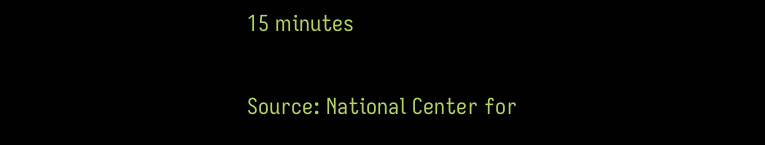15 minutes

Source: National Center for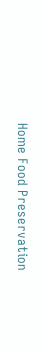Home Food Preservation